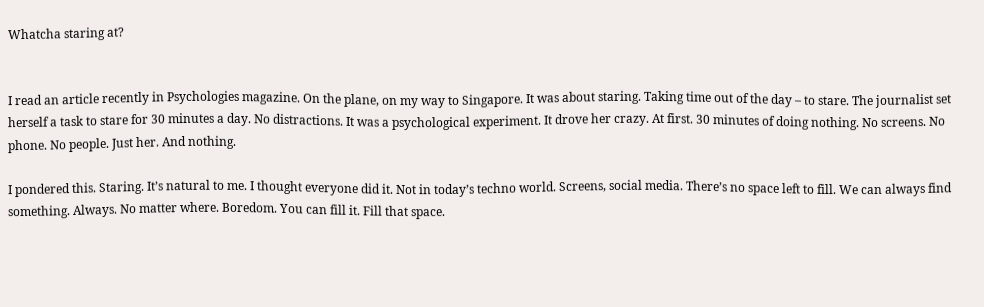Whatcha staring at?


I read an article recently in Psychologies magazine. On the plane, on my way to Singapore. It was about staring. Taking time out of the day – to stare. The journalist set herself a task to stare for 30 minutes a day. No distractions. It was a psychological experiment. It drove her crazy. At first. 30 minutes of doing nothing. No screens. No phone. No people. Just her. And nothing.

I pondered this. Staring. It’s natural to me. I thought everyone did it. Not in today’s techno world. Screens, social media. There’s no space left to fill. We can always find something. Always. No matter where. Boredom. You can fill it. Fill that space.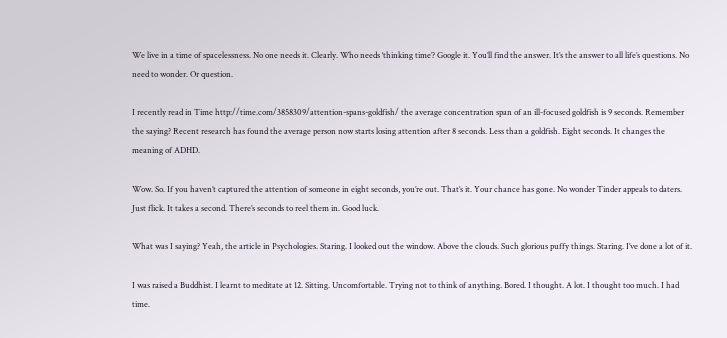We live in a time of spacelessness. No one needs it. Clearly. Who needs ‘thinking time’? Google it. You’ll find the answer. It’s the answer to all life’s questions. No need to wonder. Or question.

I recently read in Time http://time.com/3858309/attention-spans-goldfish/ the average concentration span of an ill-focused goldfish is 9 seconds. Remember the saying? Recent research has found the average person now starts losing attention after 8 seconds. Less than a goldfish. Eight seconds. It changes the meaning of ADHD.

Wow. So. If you haven’t captured the attention of someone in eight seconds, you’re out. That’s it. Your chance has gone. No wonder Tinder appeals to daters. Just flick. It takes a second. There’s seconds to reel them in. Good luck.

What was I saying? Yeah, the article in Psychologies. Staring. I looked out the window. Above the clouds. Such glorious puffy things. Staring. I’ve done a lot of it.

I was raised a Buddhist. I learnt to meditate at 12. Sitting. Uncomfortable. Trying not to think of anything. Bored. I thought. A lot. I thought too much. I had time.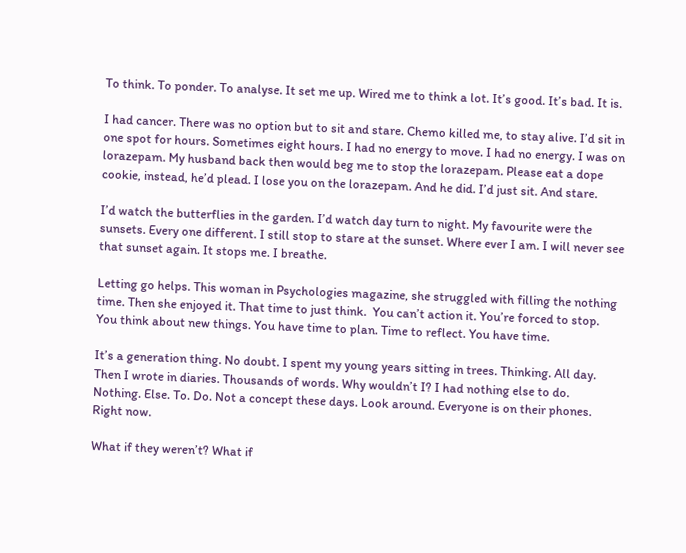To think. To ponder. To analyse. It set me up. Wired me to think a lot. It’s good. It’s bad. It is.

I had cancer. There was no option but to sit and stare. Chemo killed me, to stay alive. I’d sit in one spot for hours. Sometimes eight hours. I had no energy to move. I had no energy. I was on lorazepam. My husband back then would beg me to stop the lorazepam. Please eat a dope cookie, instead, he’d plead. I lose you on the lorazepam. And he did. I’d just sit. And stare.

I’d watch the butterflies in the garden. I’d watch day turn to night. My favourite were the sunsets. Every one different. I still stop to stare at the sunset. Where ever I am. I will never see that sunset again. It stops me. I breathe.

Letting go helps. This woman in Psychologies magazine, she struggled with filling the nothing time. Then she enjoyed it. That time to just think.  You can’t action it. You’re forced to stop. You think about new things. You have time to plan. Time to reflect. You have time.

It’s a generation thing. No doubt. I spent my young years sitting in trees. Thinking. All day. Then I wrote in diaries. Thousands of words. Why wouldn’t I? I had nothing else to do. Nothing. Else. To. Do. Not a concept these days. Look around. Everyone is on their phones. Right now.

What if they weren’t? What if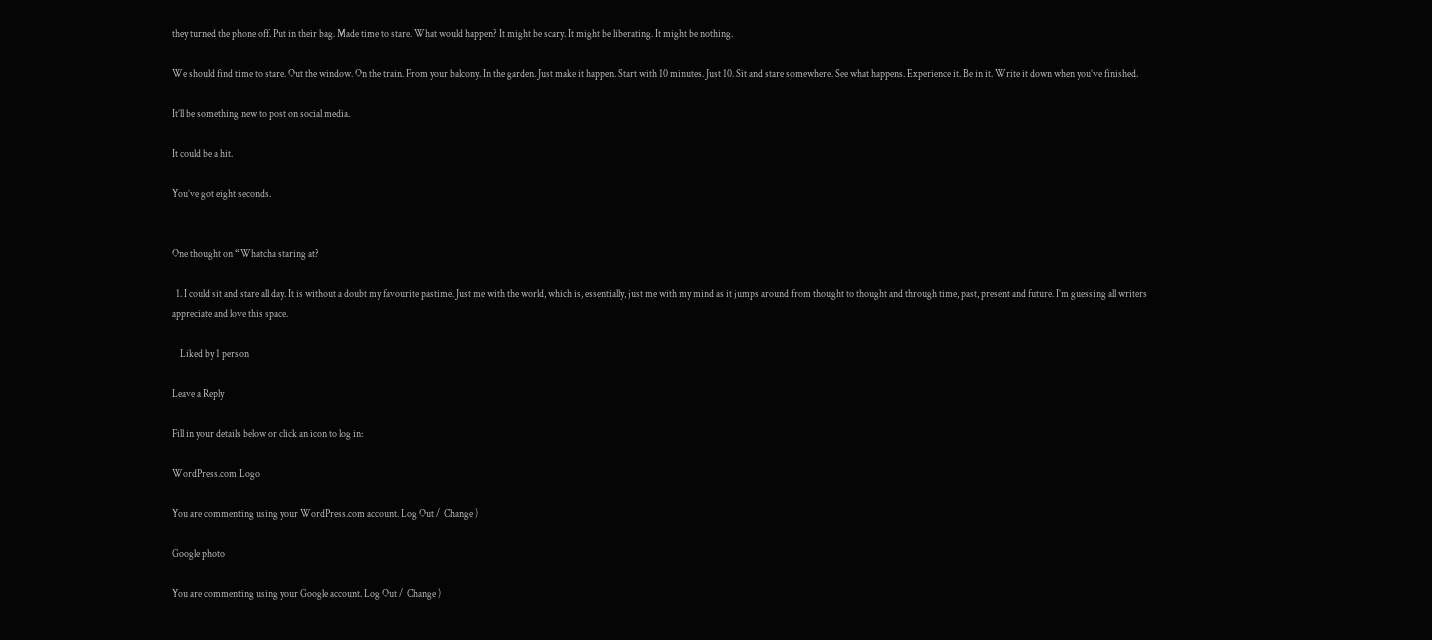they turned the phone off. Put in their bag. Made time to stare. What would happen? It might be scary. It might be liberating. It might be nothing.

We should find time to stare. Out the window. On the train. From your balcony. In the garden. Just make it happen. Start with 10 minutes. Just 10. Sit and stare somewhere. See what happens. Experience it. Be in it. Write it down when you’ve finished.

It’ll be something new to post on social media.

It could be a hit.

You’ve got eight seconds.


One thought on “Whatcha staring at?

  1. I could sit and stare all day. It is without a doubt my favourite pastime. Just me with the world, which is, essentially, just me with my mind as it jumps around from thought to thought and through time, past, present and future. I’m guessing all writers appreciate and love this space.

    Liked by 1 person

Leave a Reply

Fill in your details below or click an icon to log in:

WordPress.com Logo

You are commenting using your WordPress.com account. Log Out /  Change )

Google photo

You are commenting using your Google account. Log Out /  Change )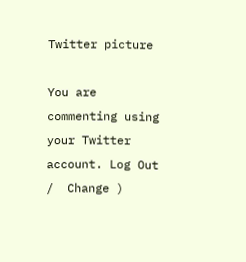Twitter picture

You are commenting using your Twitter account. Log Out /  Change )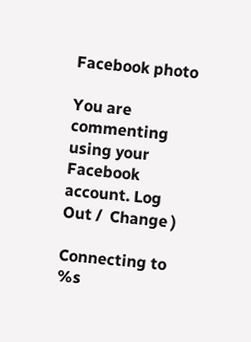Facebook photo

You are commenting using your Facebook account. Log Out /  Change )

Connecting to %s